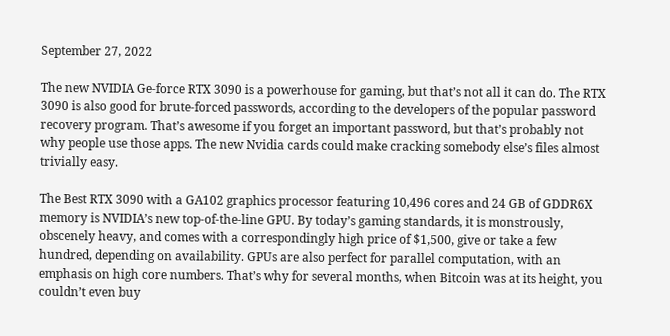September 27, 2022

The new NVIDIA Ge-force RTX 3090 is a powerhouse for gaming, but that’s not all it can do. The RTX 3090 is also good for brute-forced passwords, according to the developers of the popular password recovery program. That’s awesome if you forget an important password, but that’s probably not why people use those apps. The new Nvidia cards could make cracking somebody else’s files almost trivially easy.

The Best RTX 3090 with a GA102 graphics processor featuring 10,496 cores and 24 GB of GDDR6X memory is NVIDIA’s new top-of-the-line GPU. By today’s gaming standards, it is monstrously, obscenely heavy, and comes with a correspondingly high price of $1,500, give or take a few hundred, depending on availability. GPUs are also perfect for parallel computation, with an emphasis on high core numbers. That’s why for several months, when Bitcoin was at its height, you couldn’t even buy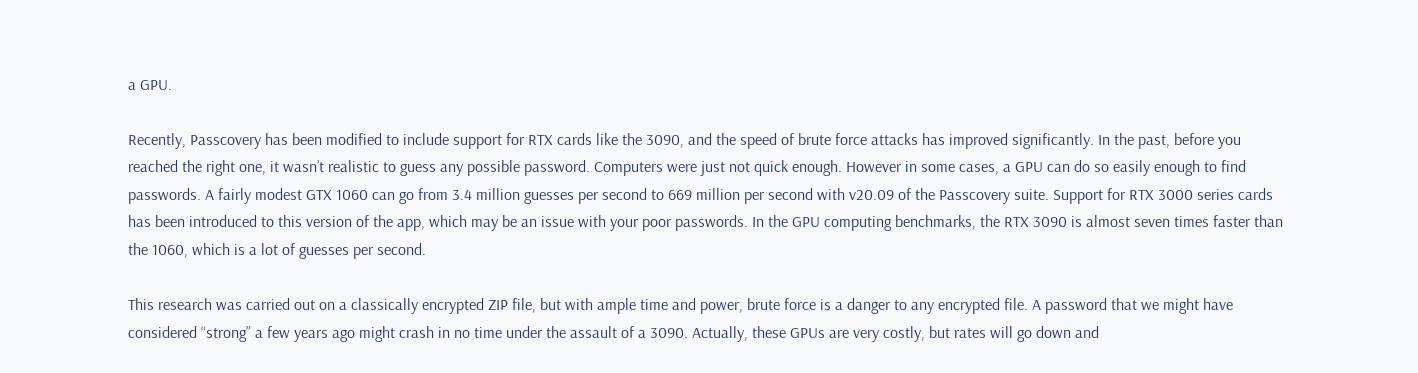a GPU.

Recently, Passcovery has been modified to include support for RTX cards like the 3090, and the speed of brute force attacks has improved significantly. In the past, before you reached the right one, it wasn’t realistic to guess any possible password. Computers were just not quick enough. However in some cases, a GPU can do so easily enough to find passwords. A fairly modest GTX 1060 can go from 3.4 million guesses per second to 669 million per second with v20.09 of the Passcovery suite. Support for RTX 3000 series cards has been introduced to this version of the app, which may be an issue with your poor passwords. In the GPU computing benchmarks, the RTX 3090 is almost seven times faster than the 1060, which is a lot of guesses per second.

This research was carried out on a classically encrypted ZIP file, but with ample time and power, brute force is a danger to any encrypted file. A password that we might have considered “strong” a few years ago might crash in no time under the assault of a 3090. Actually, these GPUs are very costly, but rates will go down and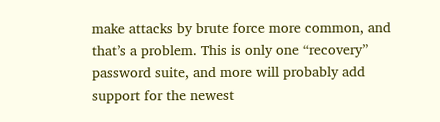make attacks by brute force more common, and that’s a problem. This is only one “recovery” password suite, and more will probably add support for the newest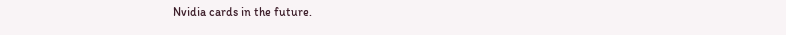Nvidia cards in the future.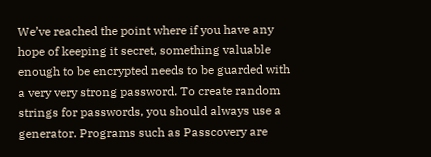We’ve reached the point where if you have any hope of keeping it secret, something valuable enough to be encrypted needs to be guarded with a very very strong password. To create random strings for passwords, you should always use a generator. Programs such as Passcovery are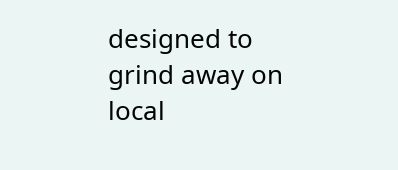designed to grind away on local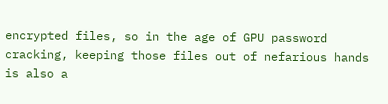encrypted files, so in the age of GPU password cracking, keeping those files out of nefarious hands is also a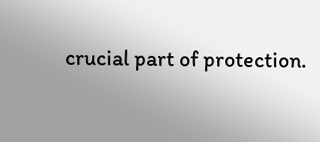crucial part of protection.